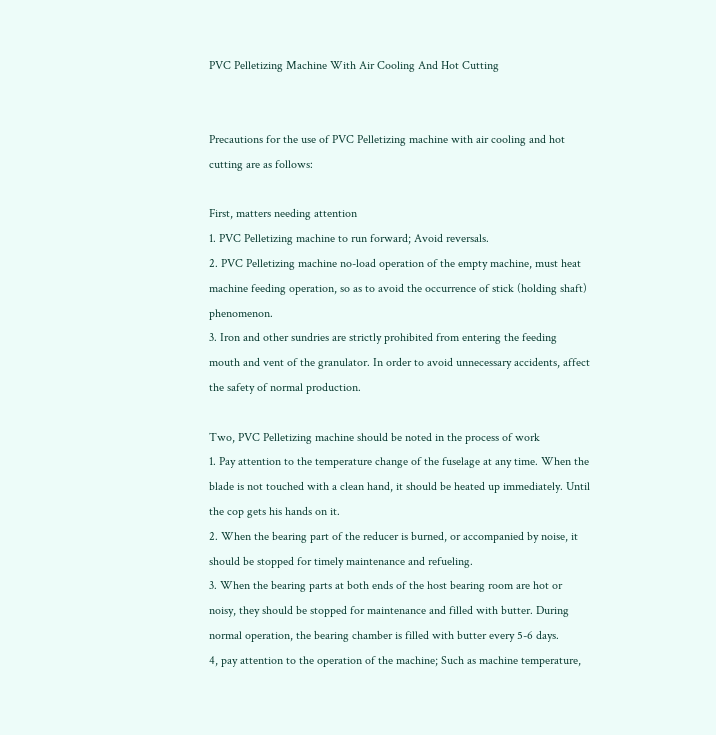PVC Pelletizing Machine With Air Cooling And Hot Cutting


Precautions for the use of PVC Pelletizing machine with air cooling and hot cutting are as follows:

First, matters needing attention
1. PVC Pelletizing machine to run forward; Avoid reversals.
2. PVC Pelletizing machine no-load operation of the empty machine, must heat machine feeding operation, so as to avoid the occurrence of stick (holding shaft) phenomenon.
3. Iron and other sundries are strictly prohibited from entering the feeding mouth and vent of the granulator. In order to avoid unnecessary accidents, affect the safety of normal production.

Two, PVC Pelletizing machine should be noted in the process of work
1. Pay attention to the temperature change of the fuselage at any time. When the blade is not touched with a clean hand, it should be heated up immediately. Until the cop gets his hands on it.
2. When the bearing part of the reducer is burned, or accompanied by noise, it should be stopped for timely maintenance and refueling.
3. When the bearing parts at both ends of the host bearing room are hot or noisy, they should be stopped for maintenance and filled with butter. During normal operation, the bearing chamber is filled with butter every 5-6 days.
4, pay attention to the operation of the machine; Such as machine temperature,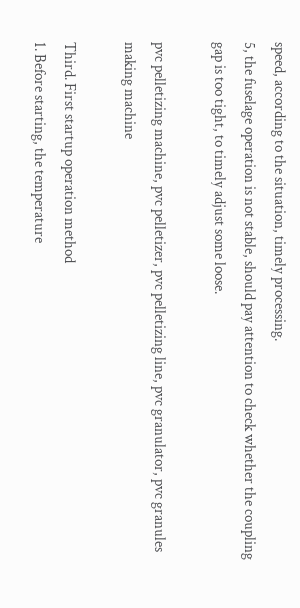speed, according to the situation, timely processing.
5, the fuselage operation is not stable, should pay attention to check whether the coupling gap is too tight, to timely adjust some loose.

pvc pelletizing machine, pvc pelletizer, pvc pelletizing line, pvc granulator, pvc granules making machine

Third. First startup operation method
1. Before starting, the temperature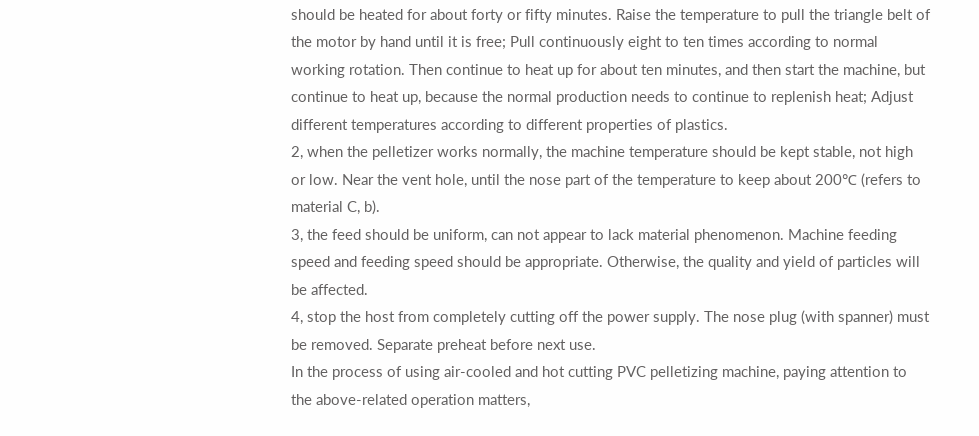should be heated for about forty or fifty minutes. Raise the temperature to pull the triangle belt of the motor by hand until it is free; Pull continuously eight to ten times according to normal working rotation. Then continue to heat up for about ten minutes, and then start the machine, but continue to heat up, because the normal production needs to continue to replenish heat; Adjust different temperatures according to different properties of plastics.
2, when the pelletizer works normally, the machine temperature should be kept stable, not high or low. Near the vent hole, until the nose part of the temperature to keep about 200℃ (refers to material C, b).
3, the feed should be uniform, can not appear to lack material phenomenon. Machine feeding speed and feeding speed should be appropriate. Otherwise, the quality and yield of particles will be affected.
4, stop the host from completely cutting off the power supply. The nose plug (with spanner) must be removed. Separate preheat before next use.
In the process of using air-cooled and hot cutting PVC pelletizing machine, paying attention to the above-related operation matters,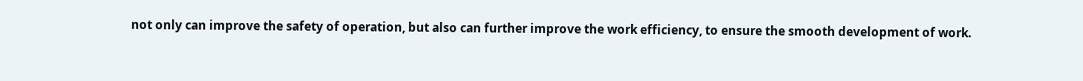not only can improve the safety of operation, but also can further improve the work efficiency, to ensure the smooth development of work.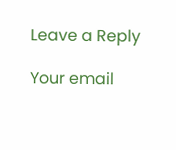Leave a Reply

Your email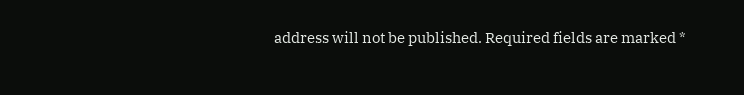address will not be published. Required fields are marked *